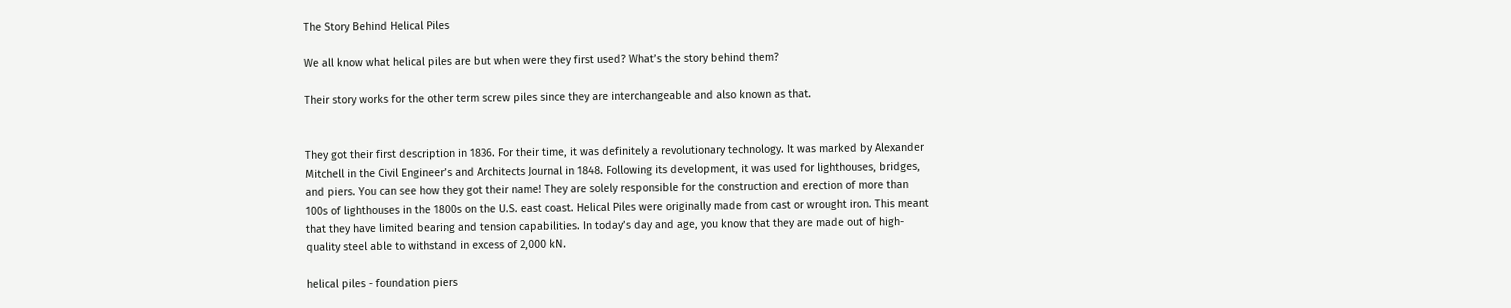The Story Behind Helical Piles

We all know what helical piles are but when were they first used? What’s the story behind them?

Their story works for the other term screw piles since they are interchangeable and also known as that.


They got their first description in 1836. For their time, it was definitely a revolutionary technology. It was marked by Alexander Mitchell in the Civil Engineer’s and Architects Journal in 1848. Following its development, it was used for lighthouses, bridges, and piers. You can see how they got their name! They are solely responsible for the construction and erection of more than 100s of lighthouses in the 1800s on the U.S. east coast. Helical Piles were originally made from cast or wrought iron. This meant that they have limited bearing and tension capabilities. In today’s day and age, you know that they are made out of high-quality steel able to withstand in excess of 2,000 kN.

helical piles - foundation piers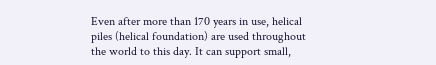Even after more than 170 years in use, helical piles (helical foundation) are used throughout the world to this day. It can support small,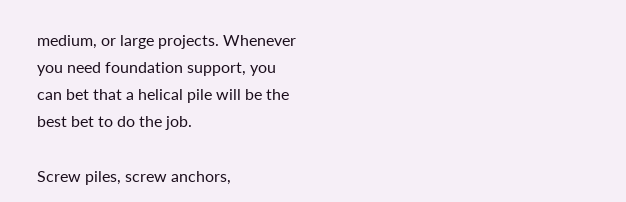medium, or large projects. Whenever you need foundation support, you can bet that a helical pile will be the best bet to do the job.

Screw piles, screw anchors,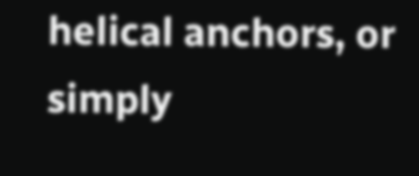helical anchors, or simply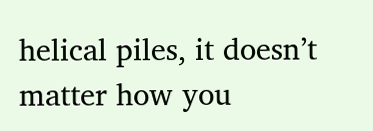helical piles, it doesn’t matter how you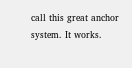call this great anchor system. It works.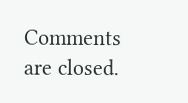Comments are closed.